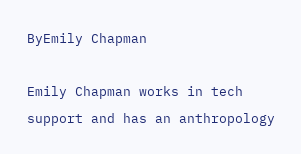ByEmily Chapman

Emily Chapman works in tech support and has an anthropology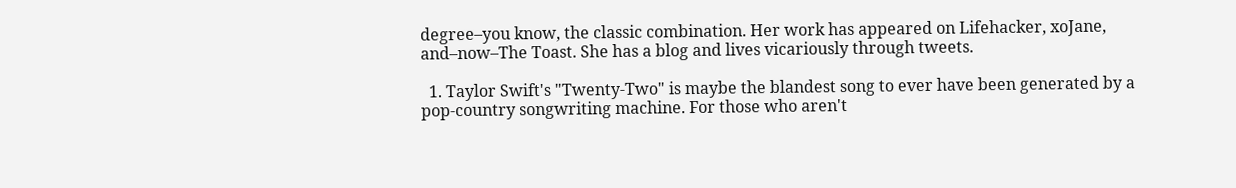degree–you know, the classic combination. Her work has appeared on Lifehacker, xoJane, and–now–The Toast. She has a blog and lives vicariously through tweets.

  1. Taylor Swift's "Twenty-Two" is maybe the blandest song to ever have been generated by a pop-country songwriting machine. For those who aren't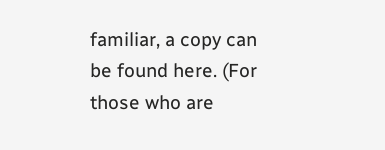familiar, a copy can be found here. (For those who are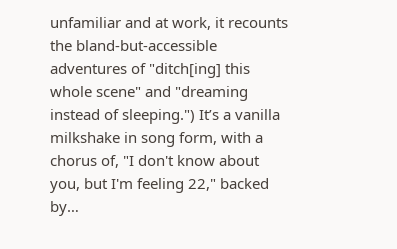unfamiliar and at work, it recounts the bland-but-accessible adventures of "ditch[ing] this whole scene" and "dreaming instead of sleeping.") It’s a vanilla milkshake in song form, with a chorus of, "I don't know about you, but I'm feeling 22," backed by…